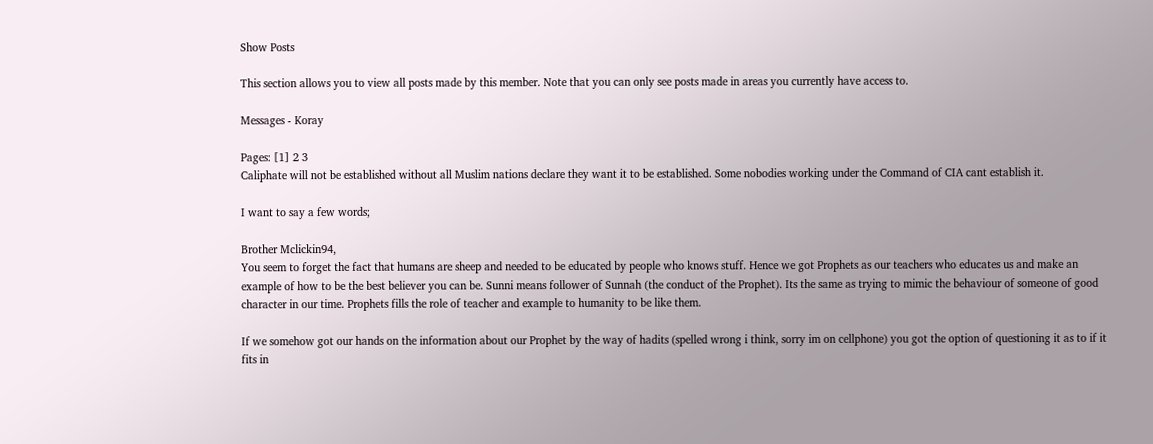Show Posts

This section allows you to view all posts made by this member. Note that you can only see posts made in areas you currently have access to.

Messages - Koray

Pages: [1] 2 3
Caliphate will not be established without all Muslim nations declare they want it to be established. Some nobodies working under the Command of CIA cant establish it.

I want to say a few words;

Brother Mclickin94,
You seem to forget the fact that humans are sheep and needed to be educated by people who knows stuff. Hence we got Prophets as our teachers who educates us and make an example of how to be the best believer you can be. Sunni means follower of Sunnah (the conduct of the Prophet). Its the same as trying to mimic the behaviour of someone of good character in our time. Prophets fills the role of teacher and example to humanity to be like them.

If we somehow got our hands on the information about our Prophet by the way of hadits (spelled wrong i think, sorry im on cellphone) you got the option of questioning it as to if it fits in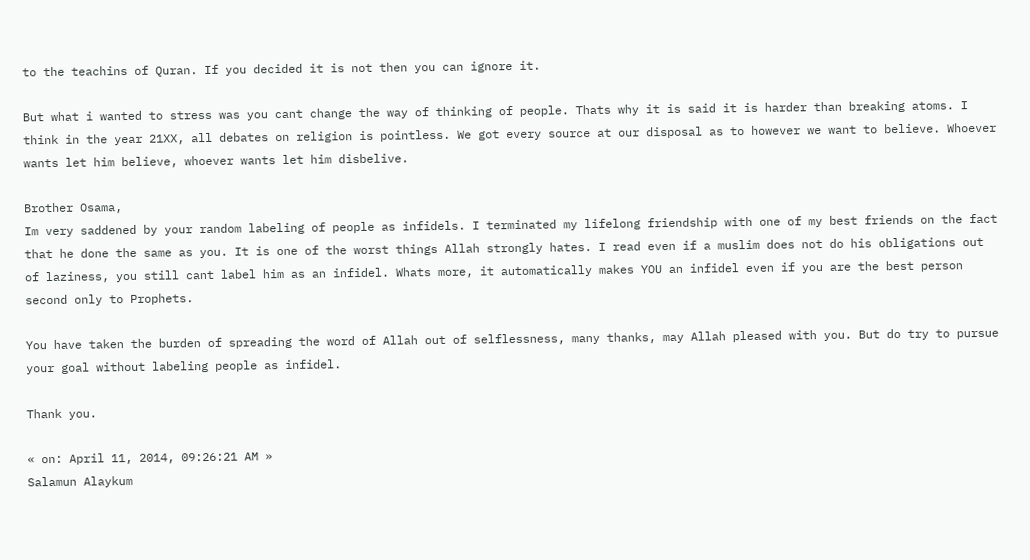to the teachins of Quran. If you decided it is not then you can ignore it.

But what i wanted to stress was you cant change the way of thinking of people. Thats why it is said it is harder than breaking atoms. I think in the year 21XX, all debates on religion is pointless. We got every source at our disposal as to however we want to believe. Whoever wants let him believe, whoever wants let him disbelive.

Brother Osama,
Im very saddened by your random labeling of people as infidels. I terminated my lifelong friendship with one of my best friends on the fact that he done the same as you. It is one of the worst things Allah strongly hates. I read even if a muslim does not do his obligations out of laziness, you still cant label him as an infidel. Whats more, it automatically makes YOU an infidel even if you are the best person second only to Prophets.

You have taken the burden of spreading the word of Allah out of selflessness, many thanks, may Allah pleased with you. But do try to pursue your goal without labeling people as infidel.

Thank you.

« on: April 11, 2014, 09:26:21 AM »
Salamun Alaykum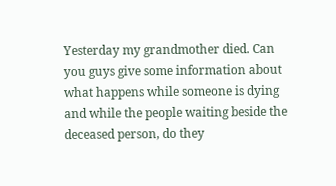Yesterday my grandmother died. Can you guys give some information about what happens while someone is dying and while the people waiting beside the deceased person, do they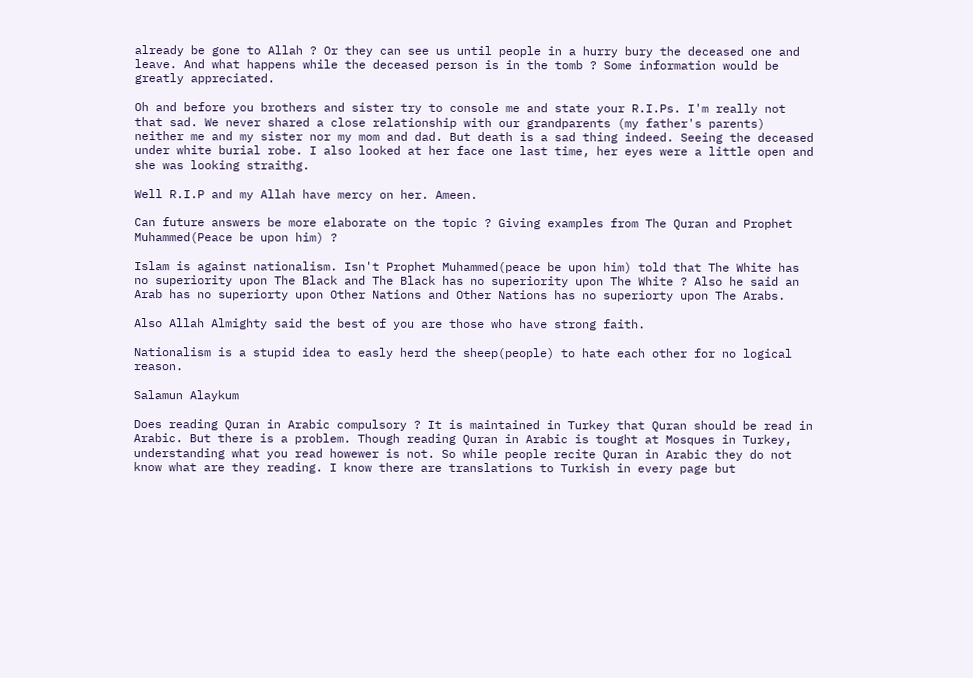already be gone to Allah ? Or they can see us until people in a hurry bury the deceased one and leave. And what happens while the deceased person is in the tomb ? Some information would be greatly appreciated.

Oh and before you brothers and sister try to console me and state your R.I.Ps. I'm really not that sad. We never shared a close relationship with our grandparents (my father's parents) neither me and my sister nor my mom and dad. But death is a sad thing indeed. Seeing the deceased under white burial robe. I also looked at her face one last time, her eyes were a little open and she was looking straithg.

Well R.I.P and my Allah have mercy on her. Ameen.

Can future answers be more elaborate on the topic ? Giving examples from The Quran and Prophet Muhammed(Peace be upon him) ?

Islam is against nationalism. Isn't Prophet Muhammed(peace be upon him) told that The White has no superiority upon The Black and The Black has no superiority upon The White ? Also he said an Arab has no superiorty upon Other Nations and Other Nations has no superiorty upon The Arabs.

Also Allah Almighty said the best of you are those who have strong faith.

Nationalism is a stupid idea to easly herd the sheep(people) to hate each other for no logical reason.

Salamun Alaykum

Does reading Quran in Arabic compulsory ? It is maintained in Turkey that Quran should be read in Arabic. But there is a problem. Though reading Quran in Arabic is tought at Mosques in Turkey, understanding what you read howewer is not. So while people recite Quran in Arabic they do not know what are they reading. I know there are translations to Turkish in every page but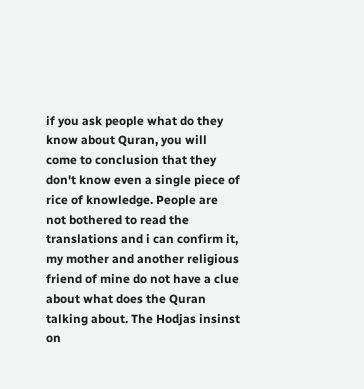if you ask people what do they know about Quran, you will come to conclusion that they don't know even a single piece of rice of knowledge. People are not bothered to read the translations and i can confirm it, my mother and another religious friend of mine do not have a clue about what does the Quran talking about. The Hodjas insinst on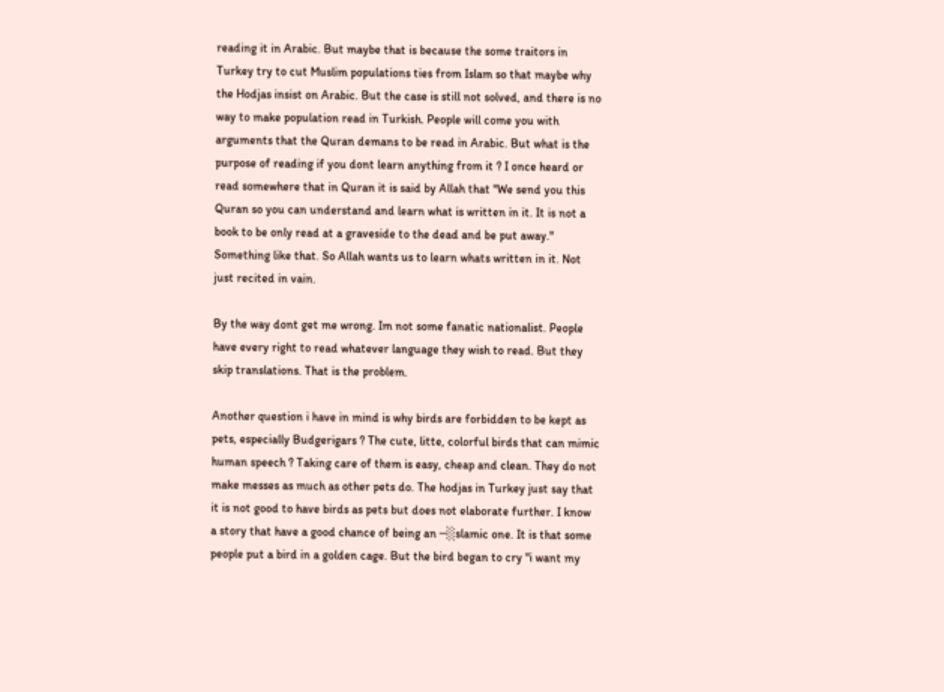reading it in Arabic. But maybe that is because the some traitors in Turkey try to cut Muslim populations ties from Islam so that maybe why the Hodjas insist on Arabic. But the case is still not solved, and there is no way to make population read in Turkish. People will come you with arguments that the Quran demans to be read in Arabic. But what is the purpose of reading if you dont learn anything from it ? I once heard or read somewhere that in Quran it is said by Allah that "We send you this Quran so you can understand and learn what is written in it. It is not a book to be only read at a graveside to the dead and be put away." Something like that. So Allah wants us to learn whats written in it. Not just recited in vain.

By the way dont get me wrong. Im not some fanatic nationalist. People have every right to read whatever language they wish to read. But they skip translations. That is the problem.

Another question i have in mind is why birds are forbidden to be kept as pets, especially Budgerigars ? The cute, litte, colorful birds that can mimic human speech ? Taking care of them is easy, cheap and clean. They do not make messes as much as other pets do. The hodjas in Turkey just say that it is not good to have birds as pets but does not elaborate further. I know a story that have a good chance of being an ─░slamic one. It is that some people put a bird in a golden cage. But the bird began to cry "i want my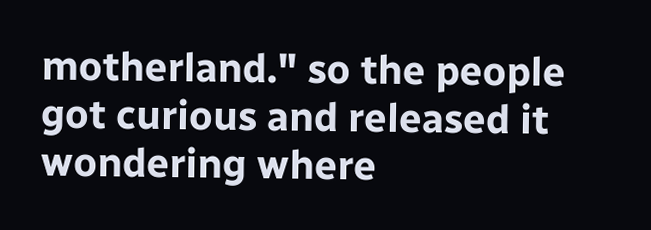motherland." so the people got curious and released it wondering where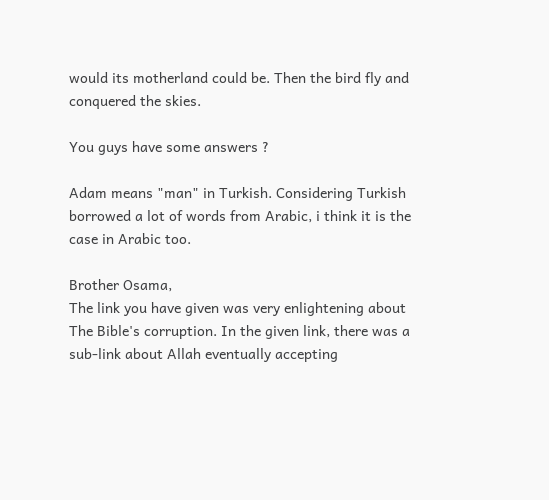would its motherland could be. Then the bird fly and conquered the skies.

You guys have some answers ?

Adam means "man" in Turkish. Considering Turkish borrowed a lot of words from Arabic, i think it is the case in Arabic too.

Brother Osama,
The link you have given was very enlightening about The Bible's corruption. In the given link, there was a sub-link about Allah eventually accepting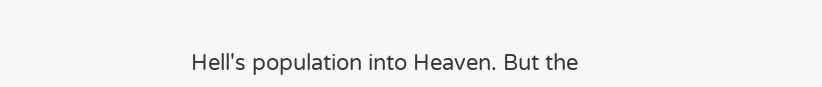Hell's population into Heaven. But the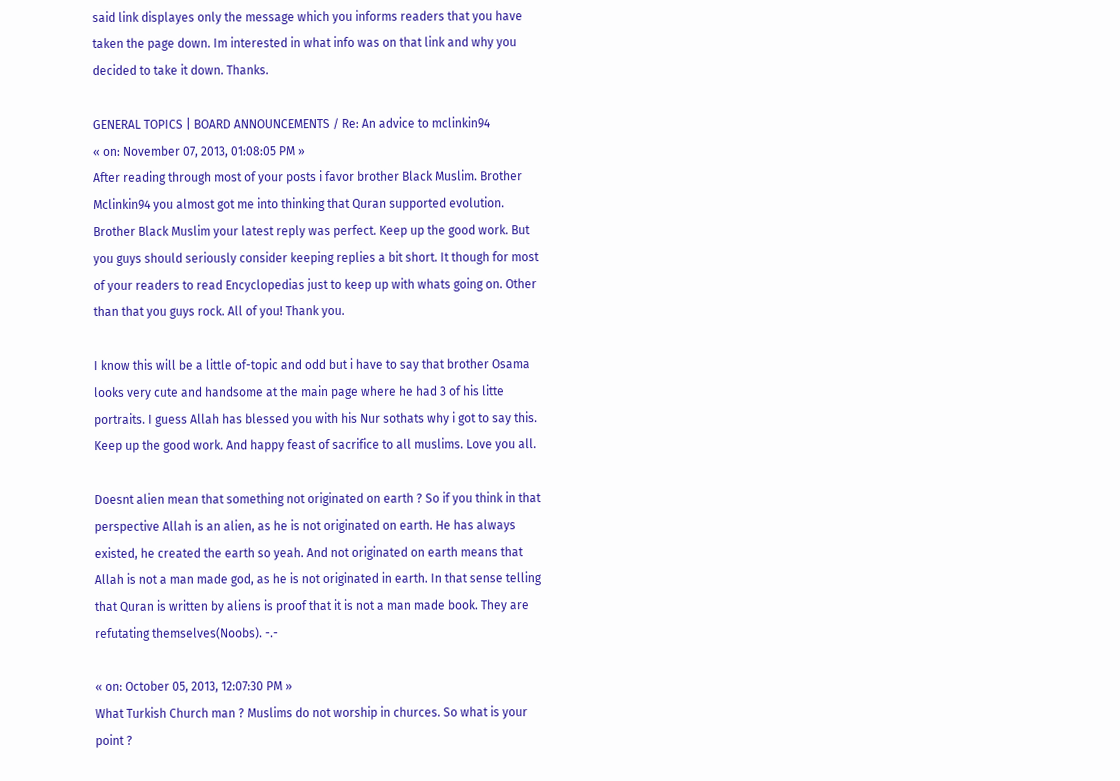said link displayes only the message which you informs readers that you have taken the page down. Im interested in what info was on that link and why you decided to take it down. Thanks.

GENERAL TOPICS | BOARD ANNOUNCEMENTS / Re: An advice to mclinkin94
« on: November 07, 2013, 01:08:05 PM »
After reading through most of your posts i favor brother Black Muslim. Brother Mclinkin94 you almost got me into thinking that Quran supported evolution. Brother Black Muslim your latest reply was perfect. Keep up the good work. But you guys should seriously consider keeping replies a bit short. It though for most of your readers to read Encyclopedias just to keep up with whats going on. Other than that you guys rock. All of you! Thank you.

I know this will be a little of-topic and odd but i have to say that brother Osama looks very cute and handsome at the main page where he had 3 of his litte portraits. I guess Allah has blessed you with his Nur sothats why i got to say this. Keep up the good work. And happy feast of sacrifice to all muslims. Love you all.

Doesnt alien mean that something not originated on earth ? So if you think in that perspective Allah is an alien, as he is not originated on earth. He has always existed, he created the earth so yeah. And not originated on earth means that Allah is not a man made god, as he is not originated in earth. In that sense telling that Quran is written by aliens is proof that it is not a man made book. They are refutating themselves(Noobs). -.-

« on: October 05, 2013, 12:07:30 PM »
What Turkish Church man ? Muslims do not worship in churces. So what is your point ?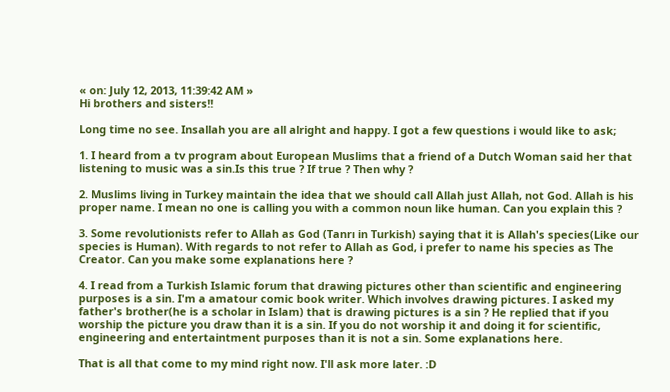« on: July 12, 2013, 11:39:42 AM »
Hi brothers and sisters!!

Long time no see. Insallah you are all alright and happy. I got a few questions i would like to ask;

1. I heard from a tv program about European Muslims that a friend of a Dutch Woman said her that listening to music was a sin.Is this true ? If true ? Then why ?

2. Muslims living in Turkey maintain the idea that we should call Allah just Allah, not God. Allah is his proper name. I mean no one is calling you with a common noun like human. Can you explain this ?

3. Some revolutionists refer to Allah as God (Tanrı in Turkish) saying that it is Allah's species(Like our species is Human). With regards to not refer to Allah as God, i prefer to name his species as The Creator. Can you make some explanations here ?

4. I read from a Turkish Islamic forum that drawing pictures other than scientific and engineering purposes is a sin. I'm a amatour comic book writer. Which involves drawing pictures. I asked my father's brother(he is a scholar in Islam) that is drawing pictures is a sin ? He replied that if you worship the picture you draw than it is a sin. If you do not worship it and doing it for scientific, engineering and entertaintment purposes than it is not a sin. Some explanations here.

That is all that come to my mind right now. I'll ask more later. :D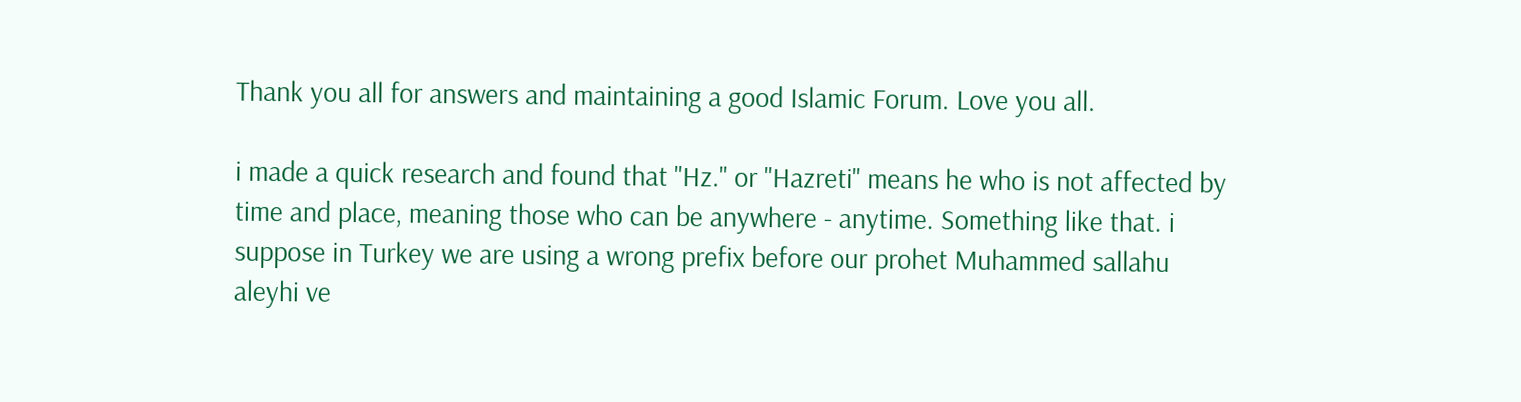Thank you all for answers and maintaining a good Islamic Forum. Love you all.

i made a quick research and found that ''Hz.'' or ''Hazreti'' means he who is not affected by time and place, meaning those who can be anywhere - anytime. Something like that. i suppose in Turkey we are using a wrong prefix before our prohet Muhammed sallahu aleyhi ve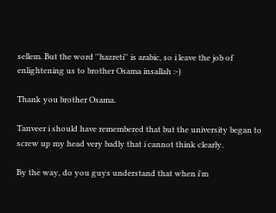sellem. But the word ''hazreti'' is arabic, so i leave the job of enlightening us to brother Osama insallah :-)

Thank you brother Osama.

Tanveer i should have remembered that but the university began to screw up my head very badly that i cannot think clearly.

By the way, do you guys understand that when i'm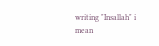writing "Insallah" i mean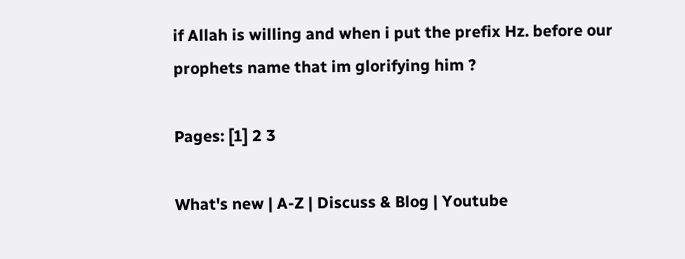if Allah is willing and when i put the prefix Hz. before our prophets name that im glorifying him ?

Pages: [1] 2 3

What's new | A-Z | Discuss & Blog | Youtube